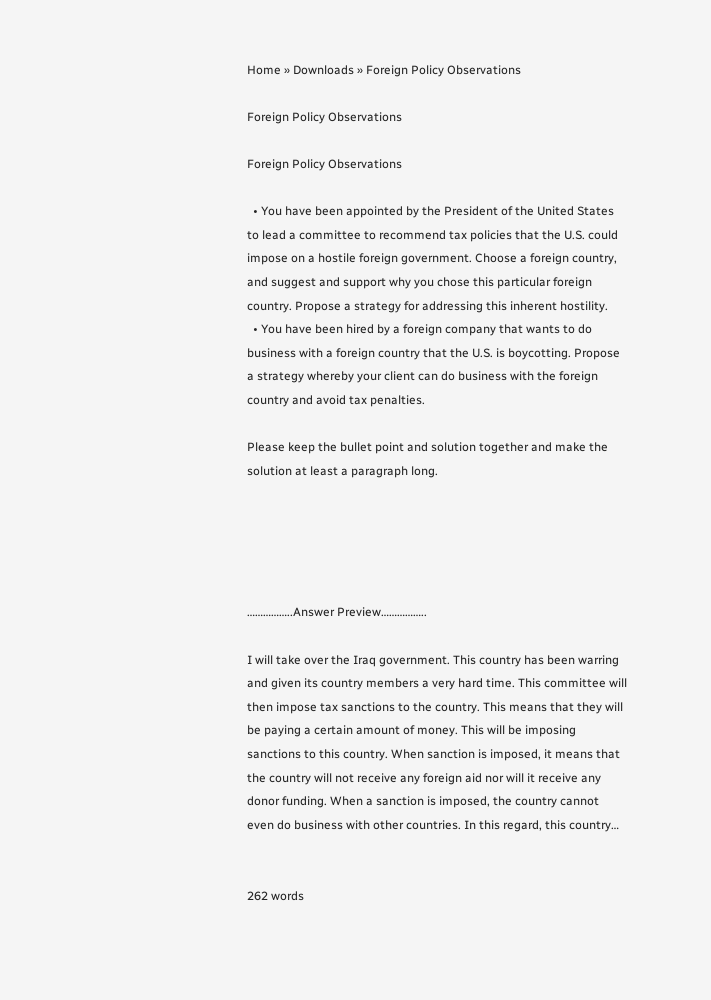Home » Downloads » Foreign Policy Observations

Foreign Policy Observations

Foreign Policy Observations

  • You have been appointed by the President of the United States to lead a committee to recommend tax policies that the U.S. could impose on a hostile foreign government. Choose a foreign country, and suggest and support why you chose this particular foreign country. Propose a strategy for addressing this inherent hostility.
  • You have been hired by a foreign company that wants to do business with a foreign country that the U.S. is boycotting. Propose a strategy whereby your client can do business with the foreign country and avoid tax penalties.

Please keep the bullet point and solution together and make the solution at least a paragraph long.





……………..Answer Preview……………..

I will take over the Iraq government. This country has been warring and given its country members a very hard time. This committee will then impose tax sanctions to the country. This means that they will be paying a certain amount of money. This will be imposing sanctions to this country. When sanction is imposed, it means that the country will not receive any foreign aid nor will it receive any donor funding. When a sanction is imposed, the country cannot even do business with other countries. In this regard, this country…


262 words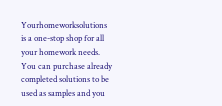Yourhomeworksolutions is a one-stop shop for all your homework needs. You can purchase already completed solutions to be used as samples and you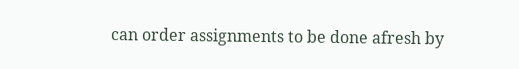can order assignments to be done afresh by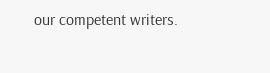our competent writers.